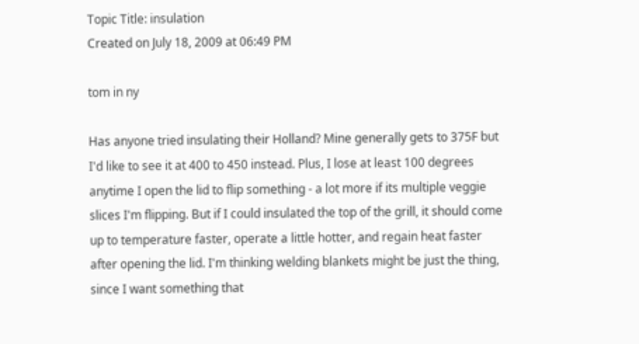Topic Title: insulation
Created on July 18, 2009 at 06:49 PM

tom in ny

Has anyone tried insulating their Holland? Mine generally gets to 375F but I'd like to see it at 400 to 450 instead. Plus, I lose at least 100 degrees anytime I open the lid to flip something - a lot more if its multiple veggie slices I'm flipping. But if I could insulated the top of the grill, it should come up to temperature faster, operate a little hotter, and regain heat faster after opening the lid. I'm thinking welding blankets might be just the thing, since I want something that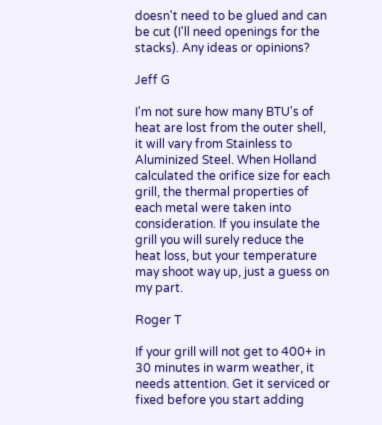doesn't need to be glued and can be cut (I'll need openings for the stacks). Any ideas or opinions?

Jeff G

I'm not sure how many BTU's of heat are lost from the outer shell, it will vary from Stainless to Aluminized Steel. When Holland calculated the orifice size for each grill, the thermal properties of each metal were taken into consideration. If you insulate the grill you will surely reduce the heat loss, but your temperature may shoot way up, just a guess on my part.

Roger T

If your grill will not get to 400+ in 30 minutes in warm weather, it needs attention. Get it serviced or fixed before you start adding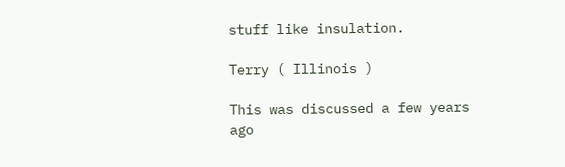stuff like insulation.

Terry ( Illinois )

This was discussed a few years ago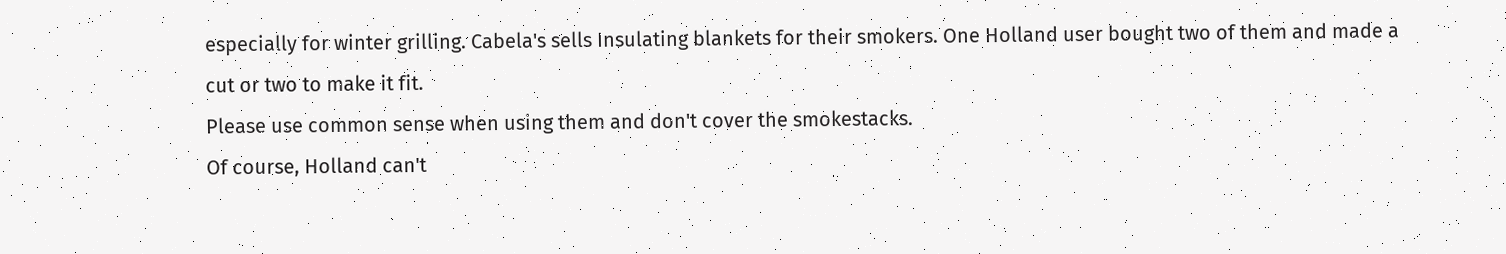especially for winter grilling. Cabela's sells Insulating blankets for their smokers. One Holland user bought two of them and made a cut or two to make it fit.
Please use common sense when using them and don't cover the smokestacks.
Of course, Holland can't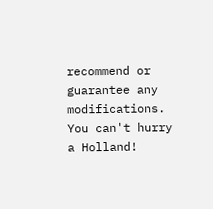recommend or guarantee any modifications.
You can't hurry a Holland!